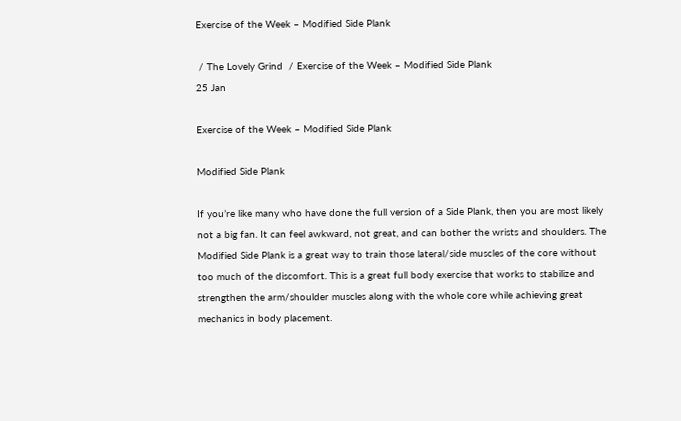Exercise of the Week – Modified Side Plank

 / The Lovely Grind  / Exercise of the Week – Modified Side Plank
25 Jan

Exercise of the Week – Modified Side Plank

Modified Side Plank

If you’re like many who have done the full version of a Side Plank, then you are most likely not a big fan. It can feel awkward, not great, and can bother the wrists and shoulders. The Modified Side Plank is a great way to train those lateral/side muscles of the core without too much of the discomfort. This is a great full body exercise that works to stabilize and strengthen the arm/shoulder muscles along with the whole core while achieving great mechanics in body placement.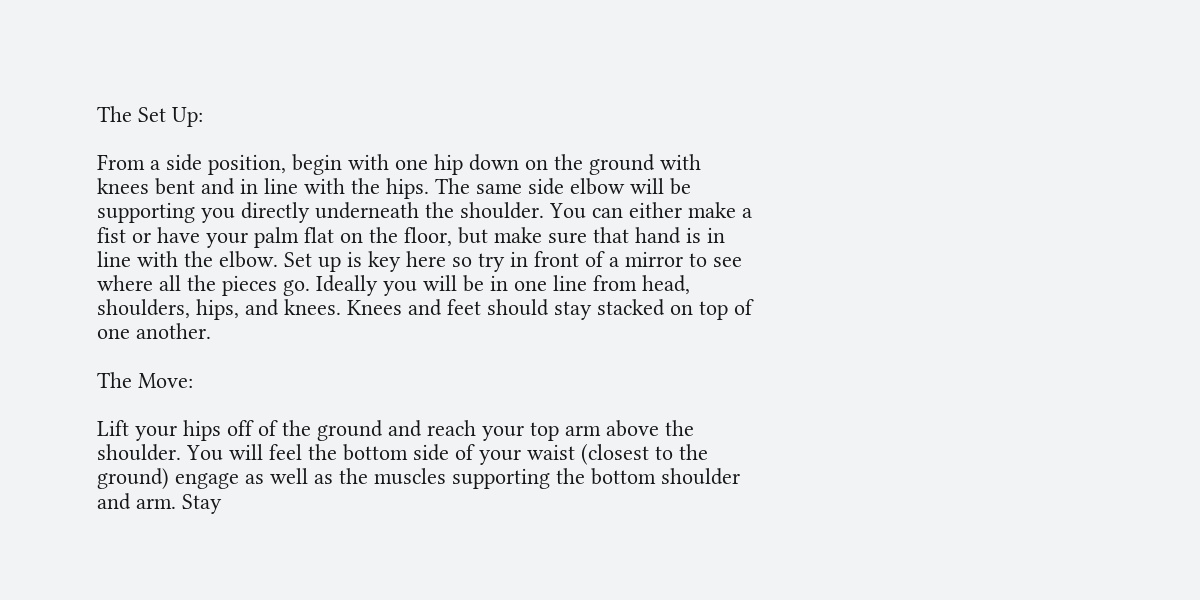The Set Up:

From a side position, begin with one hip down on the ground with knees bent and in line with the hips. The same side elbow will be supporting you directly underneath the shoulder. You can either make a fist or have your palm flat on the floor, but make sure that hand is in line with the elbow. Set up is key here so try in front of a mirror to see where all the pieces go. Ideally you will be in one line from head, shoulders, hips, and knees. Knees and feet should stay stacked on top of one another.

The Move:

Lift your hips off of the ground and reach your top arm above the shoulder. You will feel the bottom side of your waist (closest to the ground) engage as well as the muscles supporting the bottom shoulder and arm. Stay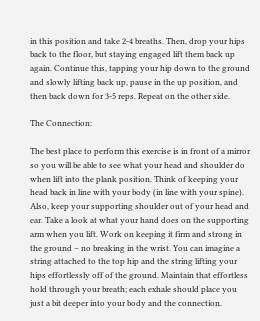in this position and take 2-4 breaths. Then, drop your hips back to the floor, but staying engaged lift them back up again. Continue this, tapping your hip down to the ground and slowly lifting back up, pause in the up position, and then back down for 3-5 reps. Repeat on the other side.

The Connection:

The best place to perform this exercise is in front of a mirror so you will be able to see what your head and shoulder do when lift into the plank position. Think of keeping your head back in line with your body (in line with your spine). Also, keep your supporting shoulder out of your head and ear. Take a look at what your hand does on the supporting arm when you lift. Work on keeping it firm and strong in the ground – no breaking in the wrist. You can imagine a string attached to the top hip and the string lifting your hips effortlessly off of the ground. Maintain that effortless hold through your breath; each exhale should place you just a bit deeper into your body and the connection.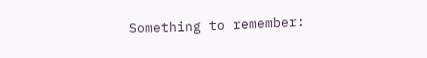Something to remember: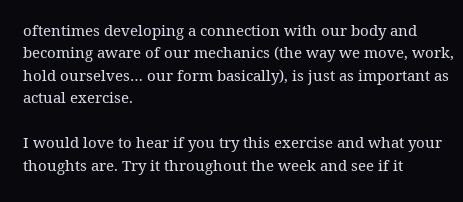oftentimes developing a connection with our body and becoming aware of our mechanics (the way we move, work, hold ourselves… our form basically), is just as important as actual exercise.

I would love to hear if you try this exercise and what your thoughts are. Try it throughout the week and see if it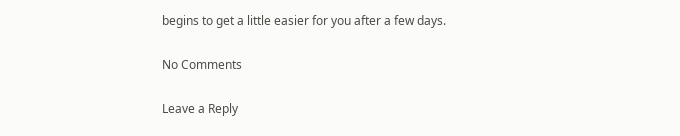begins to get a little easier for you after a few days.

No Comments

Leave a Reply